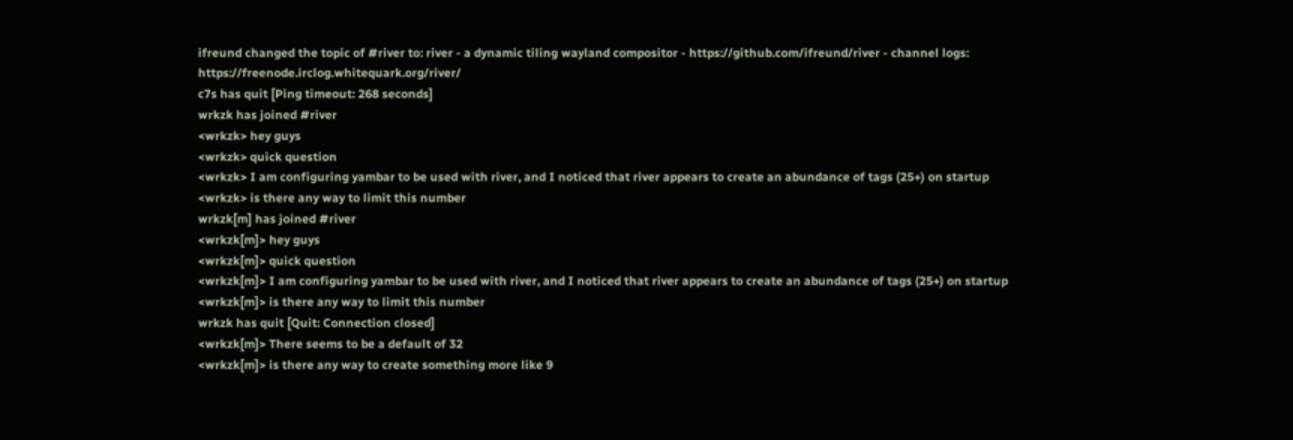ifreund changed the topic of #river to: river - a dynamic tiling wayland compositor - https://github.com/ifreund/river - channel logs: https://freenode.irclog.whitequark.org/river/
c7s has quit [Ping timeout: 268 seconds]
wrkzk has joined #river
<wrkzk> hey guys
<wrkzk> quick question
<wrkzk> I am configuring yambar to be used with river, and I noticed that river appears to create an abundance of tags (25+) on startup
<wrkzk> is there any way to limit this number
wrkzk[m] has joined #river
<wrkzk[m]> hey guys
<wrkzk[m]> quick question
<wrkzk[m]> I am configuring yambar to be used with river, and I noticed that river appears to create an abundance of tags (25+) on startup
<wrkzk[m]> is there any way to limit this number
wrkzk has quit [Quit: Connection closed]
<wrkzk[m]> There seems to be a default of 32
<wrkzk[m]> is there any way to create something more like 9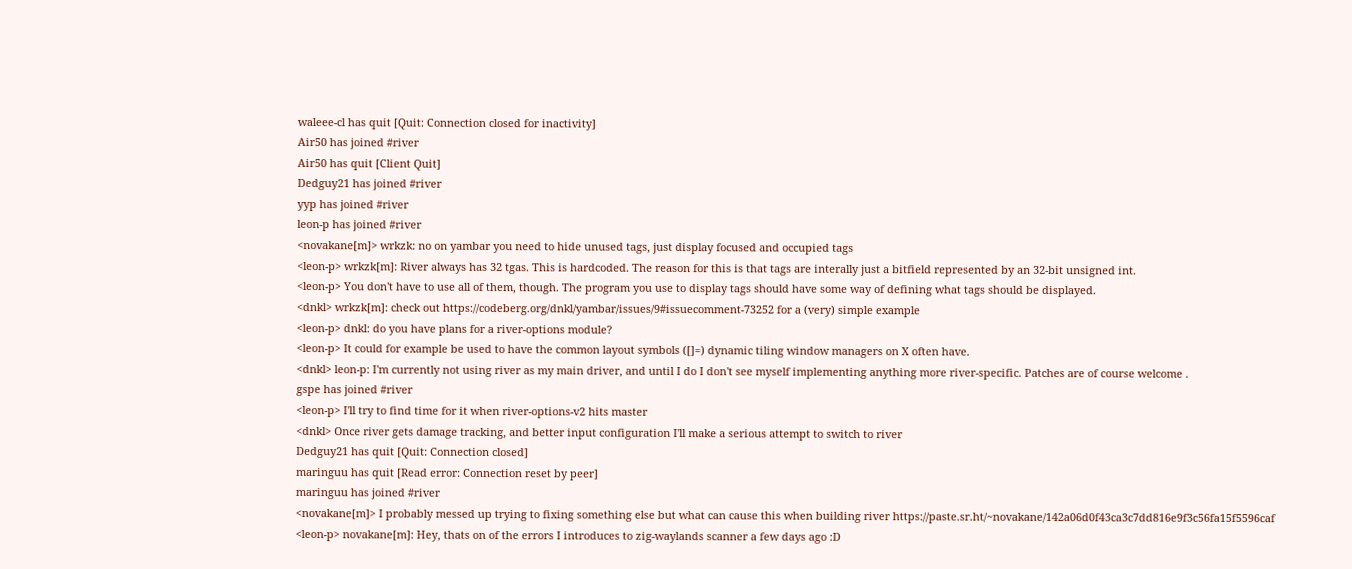waleee-cl has quit [Quit: Connection closed for inactivity]
Air50 has joined #river
Air50 has quit [Client Quit]
Dedguy21 has joined #river
yyp has joined #river
leon-p has joined #river
<novakane[m]> wrkzk: no on yambar you need to hide unused tags, just display focused and occupied tags
<leon-p> wrkzk[m]: River always has 32 tgas. This is hardcoded. The reason for this is that tags are interally just a bitfield represented by an 32-bit unsigned int.
<leon-p> You don't have to use all of them, though. The program you use to display tags should have some way of defining what tags should be displayed.
<dnkl> wrkzk[m]: check out https://codeberg.org/dnkl/yambar/issues/9#issuecomment-73252 for a (very) simple example
<leon-p> dnkl: do you have plans for a river-options module?
<leon-p> It could for example be used to have the common layout symbols ([]=) dynamic tiling window managers on X often have.
<dnkl> leon-p: I'm currently not using river as my main driver, and until I do I don't see myself implementing anything more river-specific. Patches are of course welcome .
gspe has joined #river
<leon-p> I'll try to find time for it when river-options-v2 hits master
<dnkl> Once river gets damage tracking, and better input configuration I'll make a serious attempt to switch to river
Dedguy21 has quit [Quit: Connection closed]
maringuu has quit [Read error: Connection reset by peer]
maringuu has joined #river
<novakane[m]> I probably messed up trying to fixing something else but what can cause this when building river https://paste.sr.ht/~novakane/142a06d0f43ca3c7dd816e9f3c56fa15f5596caf
<leon-p> novakane[m]: Hey, thats on of the errors I introduces to zig-waylands scanner a few days ago :D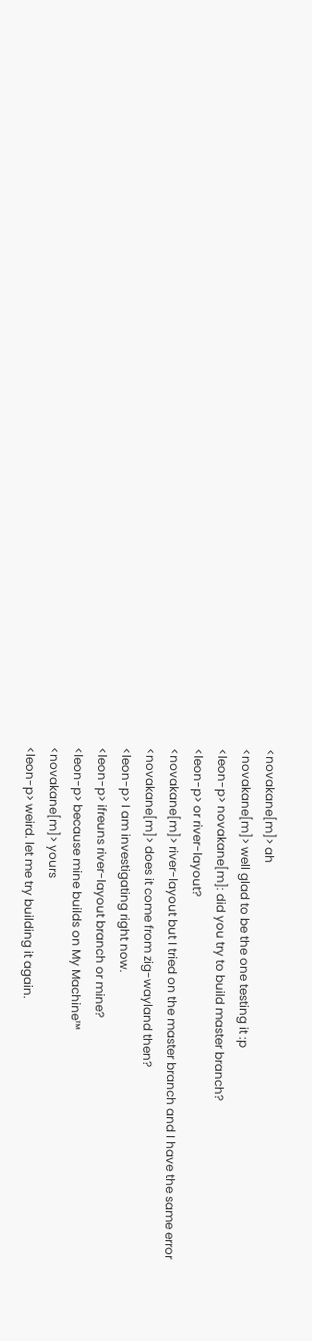<novakane[m]> ah
<novakane[m]> well glad to be the one testing it :p
<leon-p> novakane[m]: did you try to build master branch?
<leon-p> or river-layout?
<novakane[m]> river-layout but I tried on the master branch and I have the same error
<novakane[m]> does it come from zig-wayland then?
<leon-p> I am investigating right now.
<leon-p> ifreuns river-layout branch or mine?
<leon-p> because mine builds on My Machine™
<novakane[m]> yours
<leon-p> weird. let me try building it again.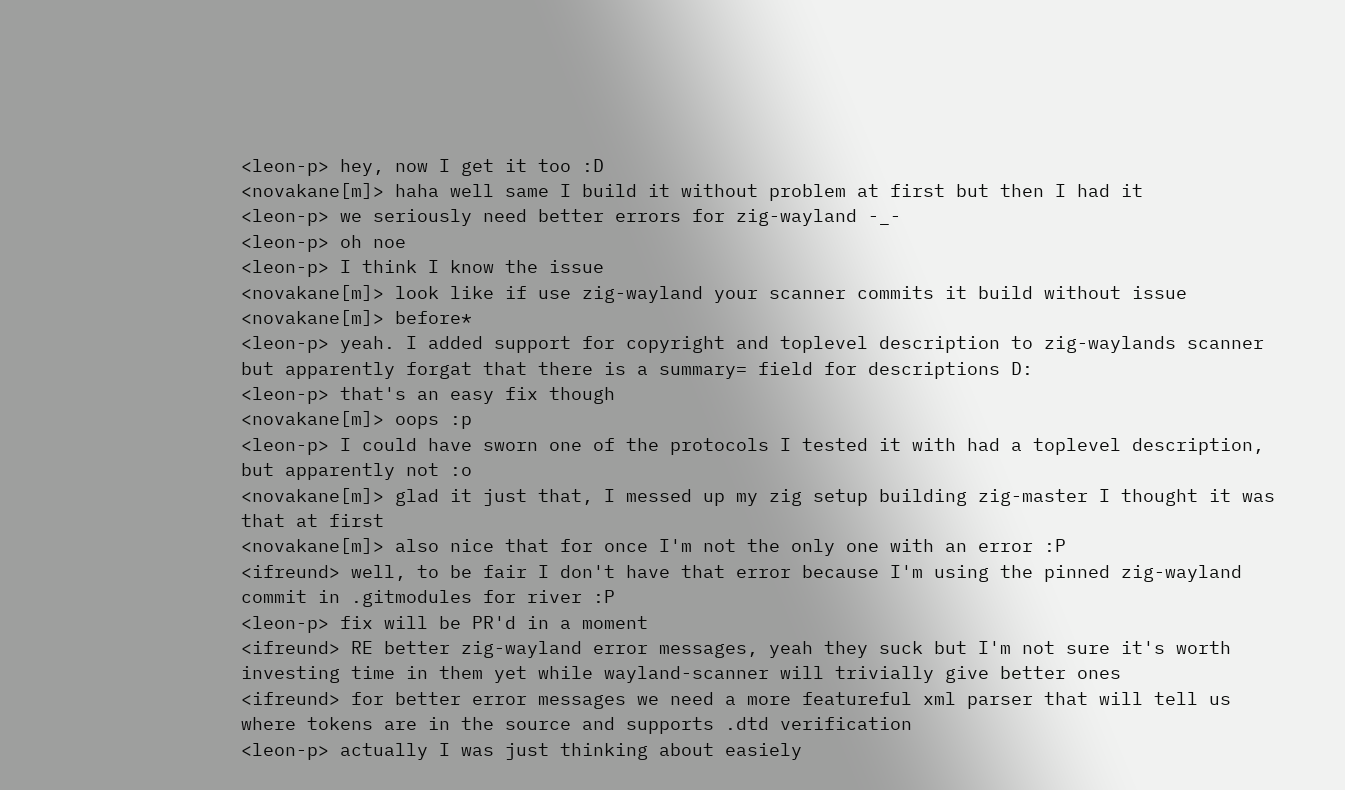<leon-p> hey, now I get it too :D
<novakane[m]> haha well same I build it without problem at first but then I had it
<leon-p> we seriously need better errors for zig-wayland -_-
<leon-p> oh noe
<leon-p> I think I know the issue
<novakane[m]> look like if use zig-wayland your scanner commits it build without issue
<novakane[m]> before*
<leon-p> yeah. I added support for copyright and toplevel description to zig-waylands scanner but apparently forgat that there is a summary= field for descriptions D:
<leon-p> that's an easy fix though
<novakane[m]> oops :p
<leon-p> I could have sworn one of the protocols I tested it with had a toplevel description, but apparently not :o
<novakane[m]> glad it just that, I messed up my zig setup building zig-master I thought it was that at first
<novakane[m]> also nice that for once I'm not the only one with an error :P
<ifreund> well, to be fair I don't have that error because I'm using the pinned zig-wayland commit in .gitmodules for river :P
<leon-p> fix will be PR'd in a moment
<ifreund> RE better zig-wayland error messages, yeah they suck but I'm not sure it's worth investing time in them yet while wayland-scanner will trivially give better ones
<ifreund> for better error messages we need a more featureful xml parser that will tell us where tokens are in the source and supports .dtd verification
<leon-p> actually I was just thinking about easiely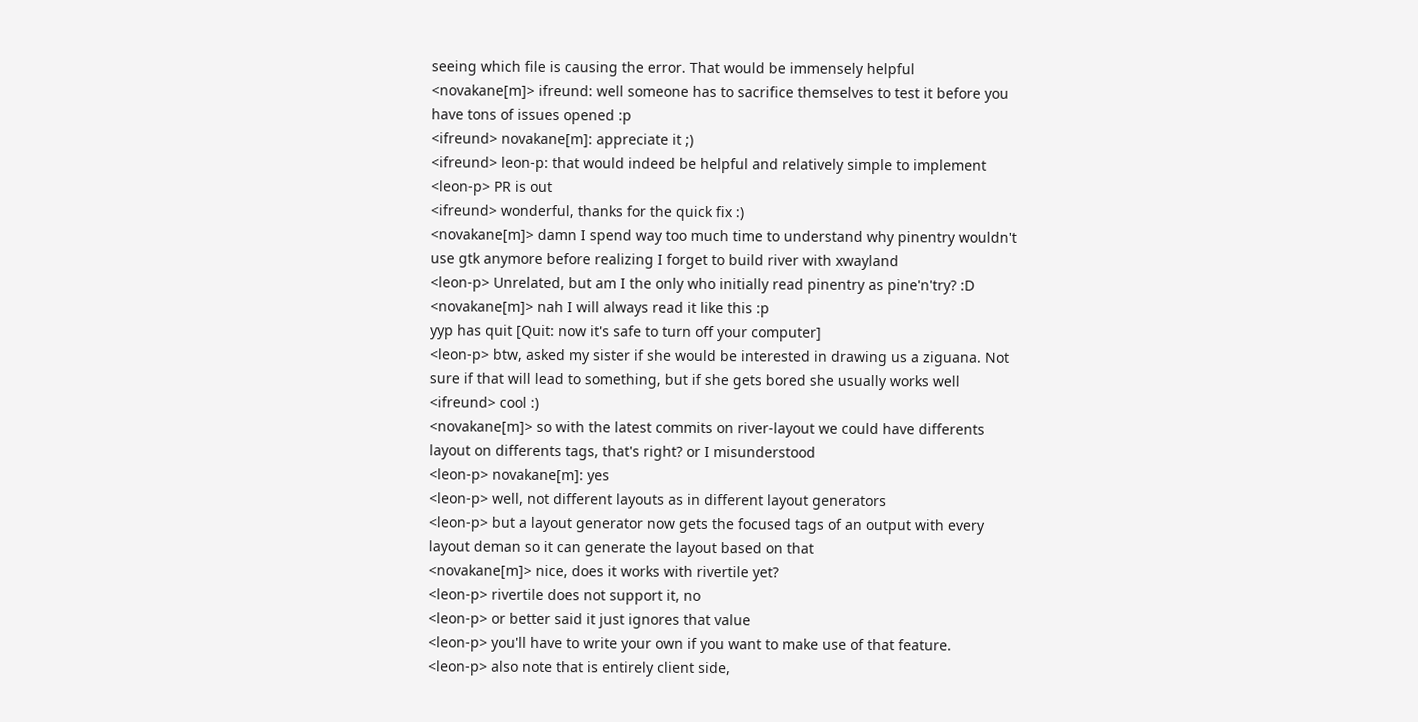seeing which file is causing the error. That would be immensely helpful
<novakane[m]> ifreund: well someone has to sacrifice themselves to test it before you have tons of issues opened :p
<ifreund> novakane[m]: appreciate it ;)
<ifreund> leon-p: that would indeed be helpful and relatively simple to implement
<leon-p> PR is out
<ifreund> wonderful, thanks for the quick fix :)
<novakane[m]> damn I spend way too much time to understand why pinentry wouldn't use gtk anymore before realizing I forget to build river with xwayland
<leon-p> Unrelated, but am I the only who initially read pinentry as pine'n'try? :D
<novakane[m]> nah I will always read it like this :p
yyp has quit [Quit: now it's safe to turn off your computer]
<leon-p> btw, asked my sister if she would be interested in drawing us a ziguana. Not sure if that will lead to something, but if she gets bored she usually works well
<ifreund> cool :)
<novakane[m]> so with the latest commits on river-layout we could have differents layout on differents tags, that's right? or I misunderstood
<leon-p> novakane[m]: yes
<leon-p> well, not different layouts as in different layout generators
<leon-p> but a layout generator now gets the focused tags of an output with every layout deman so it can generate the layout based on that
<novakane[m]> nice, does it works with rivertile yet?
<leon-p> rivertile does not support it, no
<leon-p> or better said it just ignores that value
<leon-p> you'll have to write your own if you want to make use of that feature.
<leon-p> also note that is entirely client side,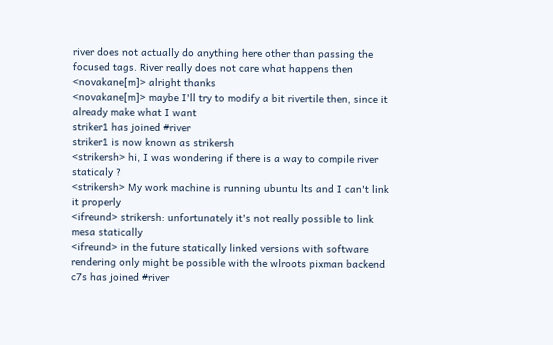river does not actually do anything here other than passing the focused tags. River really does not care what happens then
<novakane[m]> alright thanks
<novakane[m]> maybe I'll try to modify a bit rivertile then, since it already make what I want
striker1 has joined #river
striker1 is now known as strikersh
<strikersh> hi, I was wondering if there is a way to compile river staticaly ?
<strikersh> My work machine is running ubuntu lts and I can't link it properly
<ifreund> strikersh: unfortunately it's not really possible to link mesa statically
<ifreund> in the future statically linked versions with software rendering only might be possible with the wlroots pixman backend
c7s has joined #river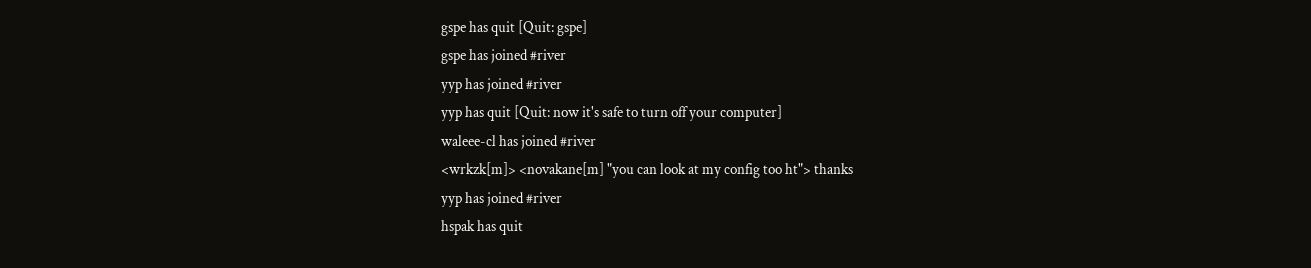gspe has quit [Quit: gspe]
gspe has joined #river
yyp has joined #river
yyp has quit [Quit: now it's safe to turn off your computer]
waleee-cl has joined #river
<wrkzk[m]> <novakane[m] "you can look at my config too ht"> thanks
yyp has joined #river
hspak has quit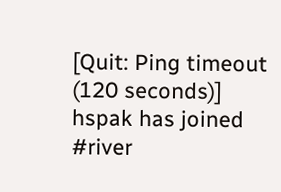[Quit: Ping timeout (120 seconds)]
hspak has joined #river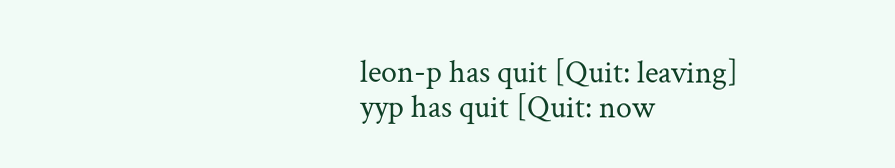leon-p has quit [Quit: leaving]
yyp has quit [Quit: now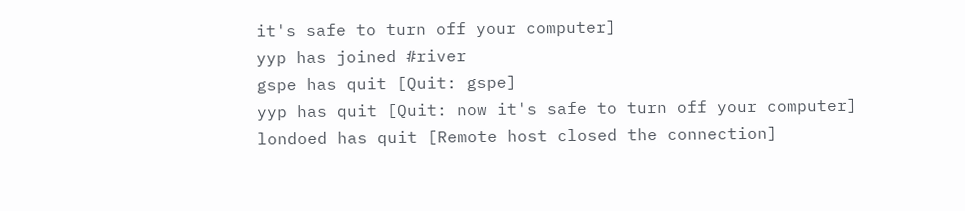it's safe to turn off your computer]
yyp has joined #river
gspe has quit [Quit: gspe]
yyp has quit [Quit: now it's safe to turn off your computer]
londoed has quit [Remote host closed the connection]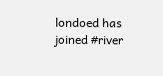londoed has joined #river